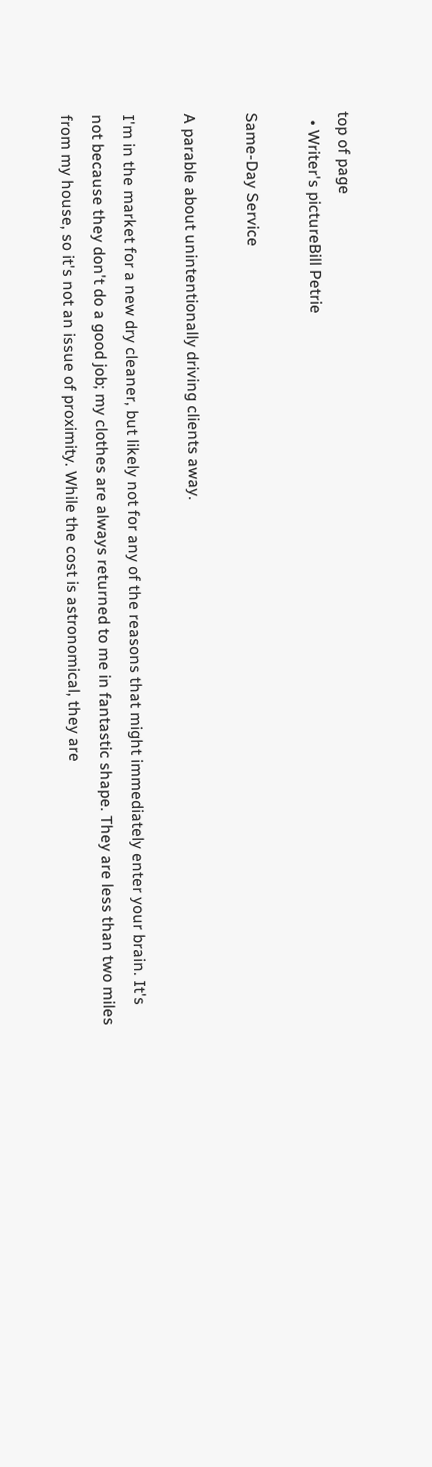top of page
  • Writer's pictureBill Petrie

Same-Day Service

A parable about unintentionally driving clients away.

I'm in the market for a new dry cleaner, but likely not for any of the reasons that might immediately enter your brain. It's not because they don't do a good job; my clothes are always returned to me in fantastic shape. They are less than two miles from my house, so it's not an issue of proximity. While the cost is astronomical, they are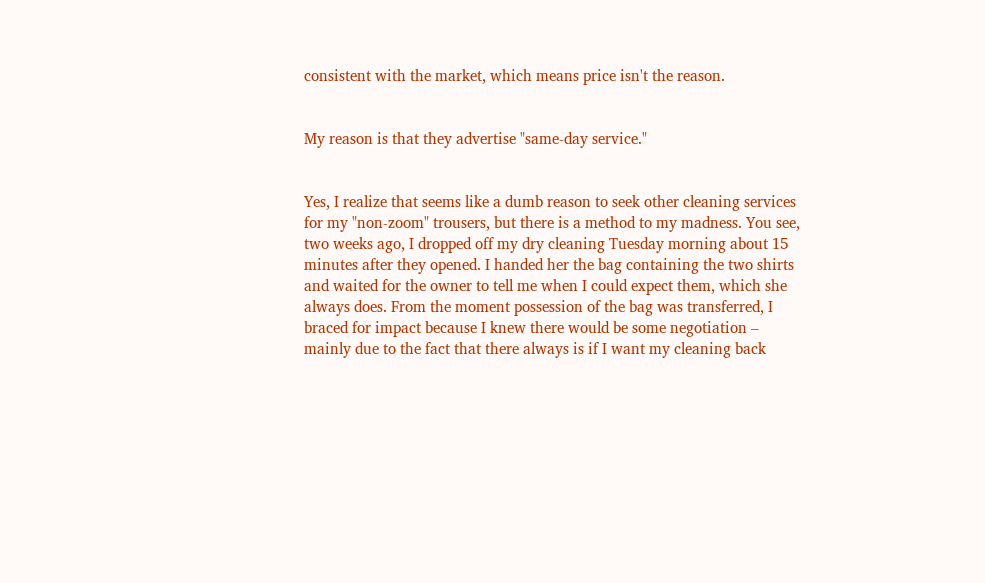consistent with the market, which means price isn't the reason.


My reason is that they advertise "same-day service."


Yes, I realize that seems like a dumb reason to seek other cleaning services for my "non-zoom" trousers, but there is a method to my madness. You see, two weeks ago, I dropped off my dry cleaning Tuesday morning about 15 minutes after they opened. I handed her the bag containing the two shirts and waited for the owner to tell me when I could expect them, which she always does. From the moment possession of the bag was transferred, I braced for impact because I knew there would be some negotiation – mainly due to the fact that there always is if I want my cleaning back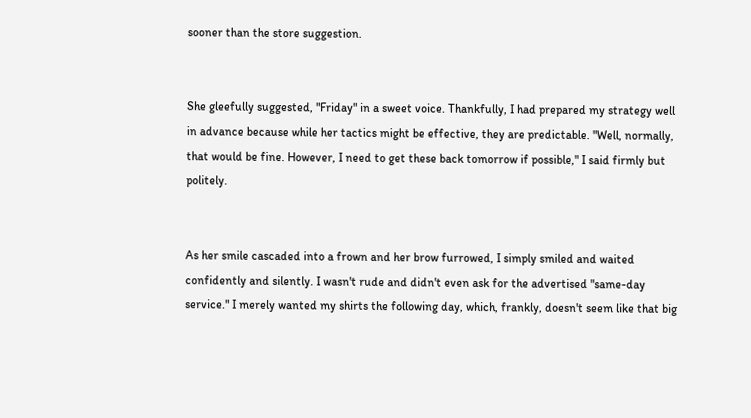sooner than the store suggestion.


She gleefully suggested, "Friday" in a sweet voice. Thankfully, I had prepared my strategy well in advance because while her tactics might be effective, they are predictable. "Well, normally, that would be fine. However, I need to get these back tomorrow if possible," I said firmly but politely.


As her smile cascaded into a frown and her brow furrowed, I simply smiled and waited confidently and silently. I wasn't rude and didn't even ask for the advertised "same-day service." I merely wanted my shirts the following day, which, frankly, doesn't seem like that big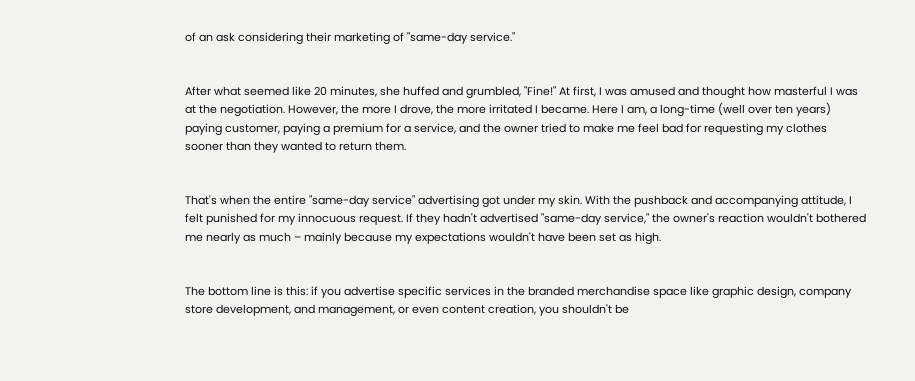of an ask considering their marketing of "same-day service."


After what seemed like 20 minutes, she huffed and grumbled, "Fine!" At first, I was amused and thought how masterful I was at the negotiation. However, the more I drove, the more irritated I became. Here I am, a long-time (well over ten years) paying customer, paying a premium for a service, and the owner tried to make me feel bad for requesting my clothes sooner than they wanted to return them.


That's when the entire "same-day service" advertising got under my skin. With the pushback and accompanying attitude, I felt punished for my innocuous request. If they hadn't advertised "same-day service," the owner's reaction wouldn't bothered me nearly as much – mainly because my expectations wouldn't have been set as high.


The bottom line is this: if you advertise specific services in the branded merchandise space like graphic design, company store development, and management, or even content creation, you shouldn't be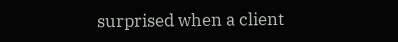surprised when a client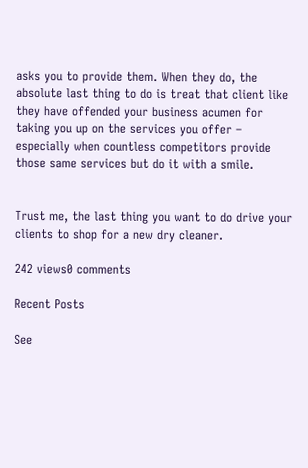asks you to provide them. When they do, the absolute last thing to do is treat that client like they have offended your business acumen for taking you up on the services you offer – especially when countless competitors provide those same services but do it with a smile.


Trust me, the last thing you want to do drive your clients to shop for a new dry cleaner.

242 views0 comments

Recent Posts

See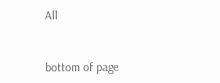All


bottom of page